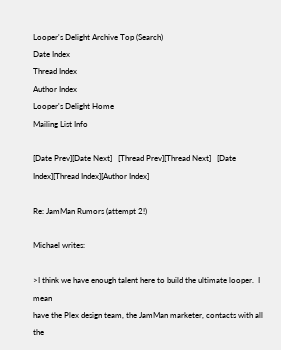Looper's Delight Archive Top (Search)
Date Index
Thread Index
Author Index
Looper's Delight Home
Mailing List Info

[Date Prev][Date Next]   [Thread Prev][Thread Next]   [Date Index][Thread Index][Author Index]

Re: JamMan Rumors (attempt 2!)

Michael writes:

>I think we have enough talent here to build the ultimate looper.  I mean
have the Plex design team, the JamMan marketer, contacts with all the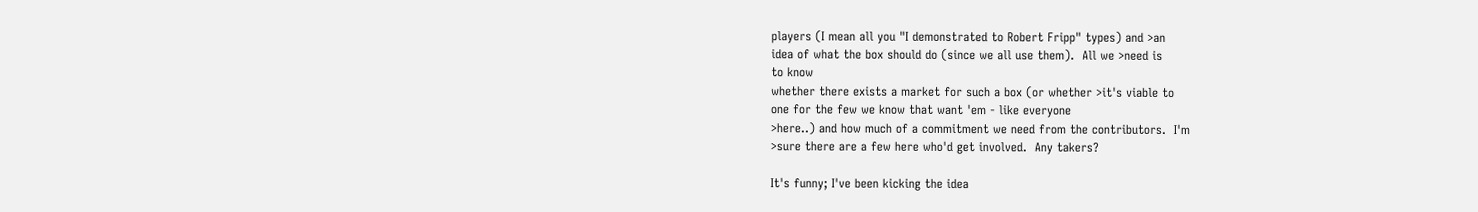players (I mean all you "I demonstrated to Robert Fripp" types) and >an
idea of what the box should do (since we all use them).  All we >need is
to know
whether there exists a market for such a box (or whether >it's viable to
one for the few we know that want 'em - like everyone
>here..) and how much of a commitment we need from the contributors.  I'm
>sure there are a few here who'd get involved.  Any takers?

It's funny; I've been kicking the idea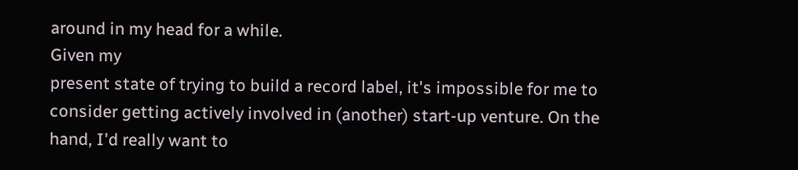around in my head for a while.
Given my
present state of trying to build a record label, it's impossible for me to
consider getting actively involved in (another) start-up venture. On the
hand, I'd really want to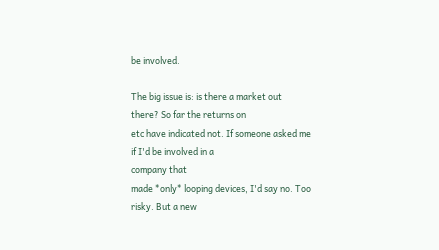be involved.

The big issue is: is there a market out there? So far the returns on
etc have indicated not. If someone asked me if I'd be involved in a
company that
made *only* looping devices, I'd say no. Too risky. But a new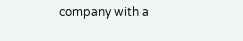company with a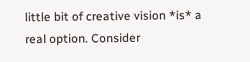little bit of creative vision *is* a real option. Consider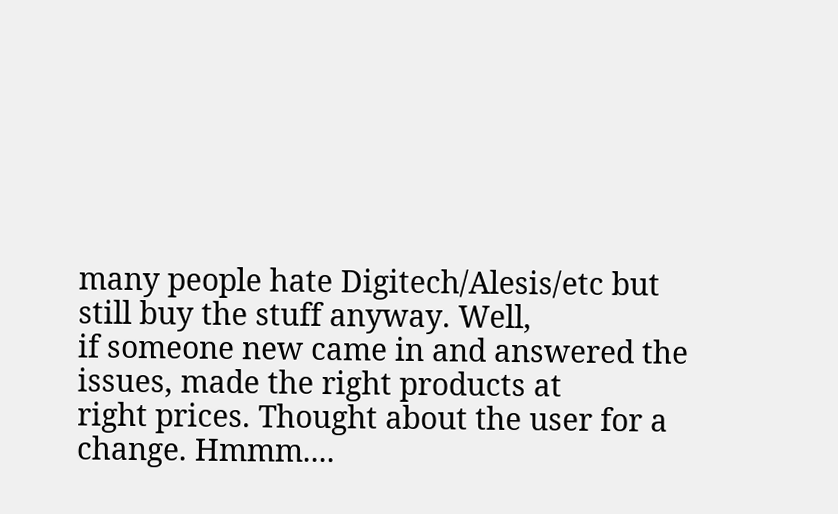many people hate Digitech/Alesis/etc but still buy the stuff anyway. Well,
if someone new came in and answered the issues, made the right products at
right prices. Thought about the user for a change. Hmmm....